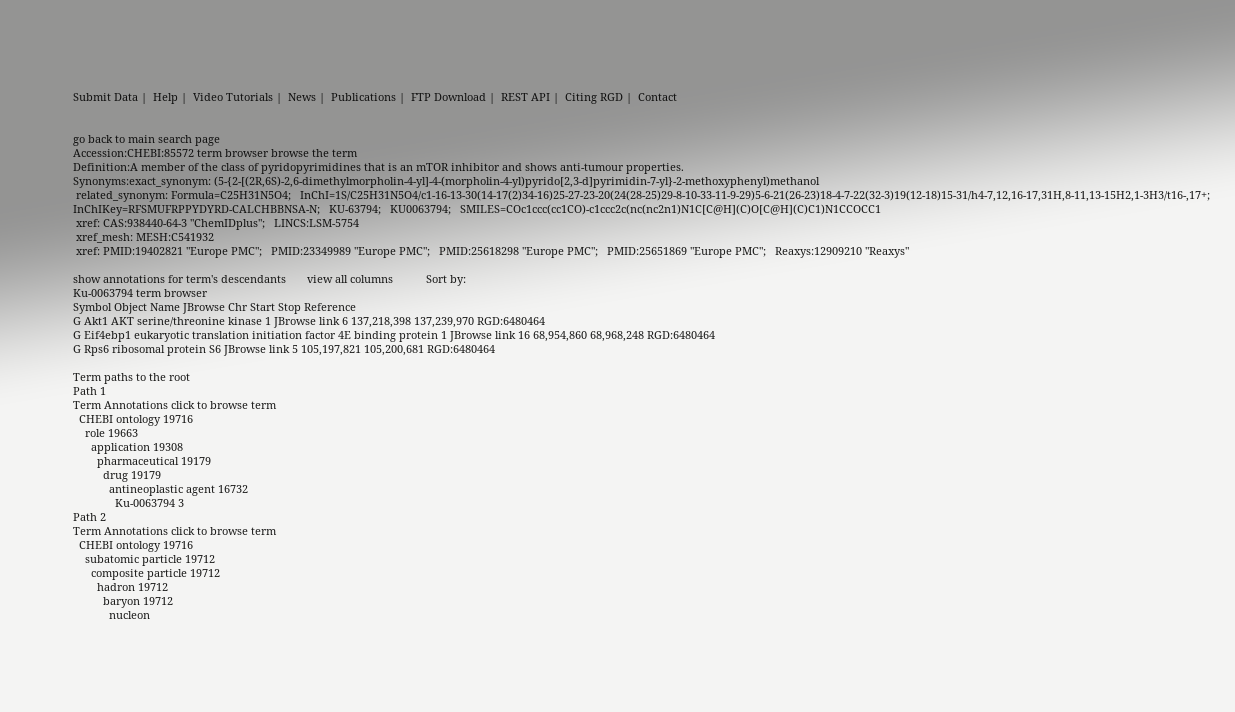Submit Data |  Help |  Video Tutorials |  News |  Publications |  FTP Download |  REST API |  Citing RGD |  Contact


go back to main search page
Accession:CHEBI:85572 term browser browse the term
Definition:A member of the class of pyridopyrimidines that is an mTOR inhibitor and shows anti-tumour properties.
Synonyms:exact_synonym: (5-{2-[(2R,6S)-2,6-dimethylmorpholin-4-yl]-4-(morpholin-4-yl)pyrido[2,3-d]pyrimidin-7-yl}-2-methoxyphenyl)methanol
 related_synonym: Formula=C25H31N5O4;   InChI=1S/C25H31N5O4/c1-16-13-30(14-17(2)34-16)25-27-23-20(24(28-25)29-8-10-33-11-9-29)5-6-21(26-23)18-4-7-22(32-3)19(12-18)15-31/h4-7,12,16-17,31H,8-11,13-15H2,1-3H3/t16-,17+;   InChIKey=RFSMUFRPPYDYRD-CALCHBBNSA-N;   KU-63794;   KU0063794;   SMILES=COc1ccc(cc1CO)-c1ccc2c(nc(nc2n1)N1C[C@H](C)O[C@H](C)C1)N1CCOCC1
 xref: CAS:938440-64-3 "ChemIDplus";   LINCS:LSM-5754
 xref_mesh: MESH:C541932
 xref: PMID:19402821 "Europe PMC";   PMID:23349989 "Europe PMC";   PMID:25618298 "Europe PMC";   PMID:25651869 "Europe PMC";   Reaxys:12909210 "Reaxys"

show annotations for term's descendants       view all columns           Sort by:
Ku-0063794 term browser
Symbol Object Name JBrowse Chr Start Stop Reference
G Akt1 AKT serine/threonine kinase 1 JBrowse link 6 137,218,398 137,239,970 RGD:6480464
G Eif4ebp1 eukaryotic translation initiation factor 4E binding protein 1 JBrowse link 16 68,954,860 68,968,248 RGD:6480464
G Rps6 ribosomal protein S6 JBrowse link 5 105,197,821 105,200,681 RGD:6480464

Term paths to the root
Path 1
Term Annotations click to browse term
  CHEBI ontology 19716
    role 19663
      application 19308
        pharmaceutical 19179
          drug 19179
            antineoplastic agent 16732
              Ku-0063794 3
Path 2
Term Annotations click to browse term
  CHEBI ontology 19716
    subatomic particle 19712
      composite particle 19712
        hadron 19712
          baryon 19712
            nucleon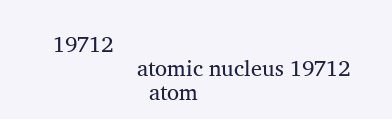19712
              atomic nucleus 19712
                atom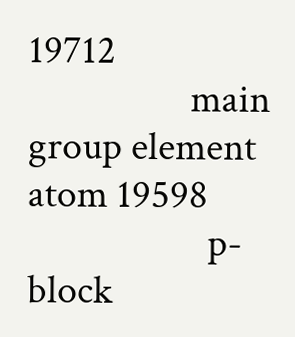19712
                  main group element atom 19598
                    p-block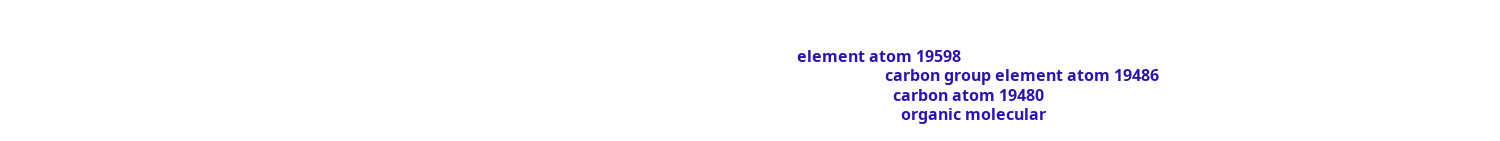element atom 19598
                      carbon group element atom 19486
                        carbon atom 19480
                          organic molecular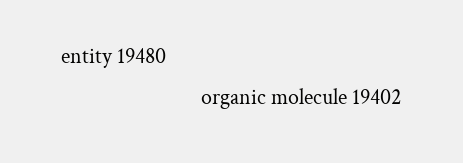entity 19480
                            organic molecule 19402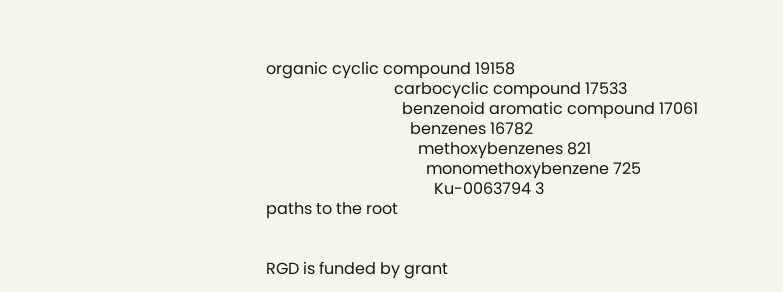organic cyclic compound 19158
                                carbocyclic compound 17533
                                  benzenoid aromatic compound 17061
                                    benzenes 16782
                                      methoxybenzenes 821
                                        monomethoxybenzene 725
                                          Ku-0063794 3
paths to the root


RGD is funded by grant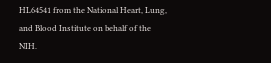HL64541 from the National Heart, Lung, and Blood Institute on behalf of the NIH.